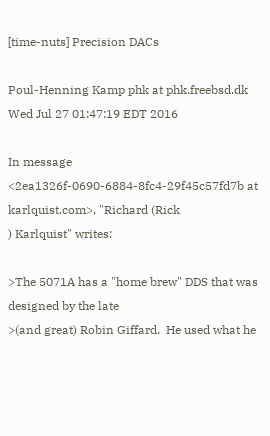[time-nuts] Precision DACs

Poul-Henning Kamp phk at phk.freebsd.dk
Wed Jul 27 01:47:19 EDT 2016

In message <2ea1326f-0690-6884-8fc4-29f45c57fd7b at karlquist.com>, "Richard (Rick
) Karlquist" writes:

>The 5071A has a "home brew" DDS that was designed by the late
>(and great) Robin Giffard.  He used what he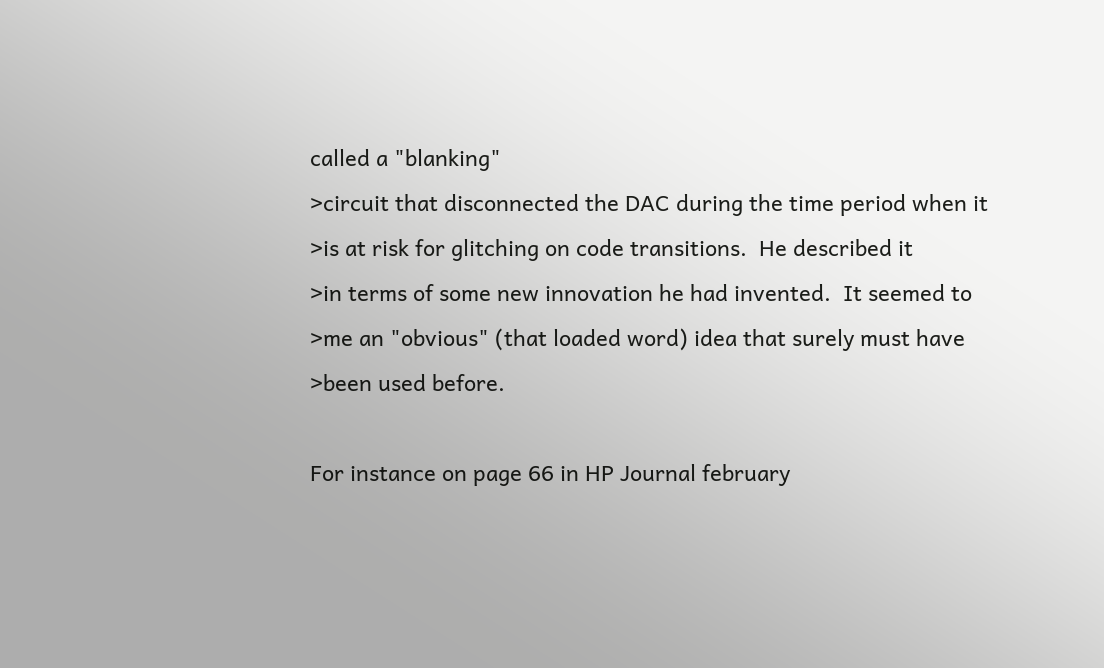called a "blanking"
>circuit that disconnected the DAC during the time period when it
>is at risk for glitching on code transitions.  He described it
>in terms of some new innovation he had invented.  It seemed to
>me an "obvious" (that loaded word) idea that surely must have
>been used before.

For instance on page 66 in HP Journal february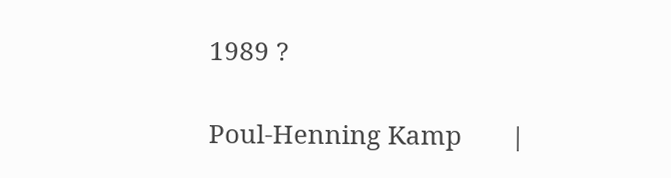1989 ?

Poul-Henning Kamp       |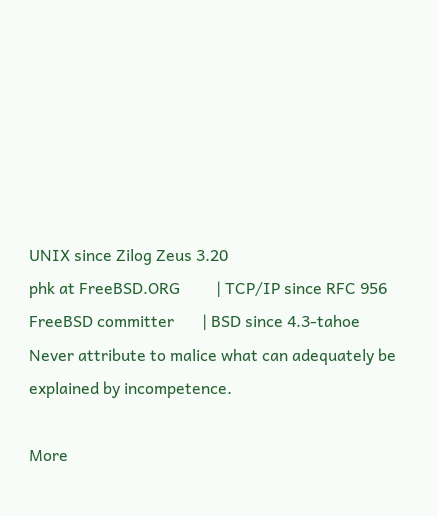UNIX since Zilog Zeus 3.20
phk at FreeBSD.ORG         | TCP/IP since RFC 956
FreeBSD committer       | BSD since 4.3-tahoe
Never attribute to malice what can adequately be explained by incompetence.

More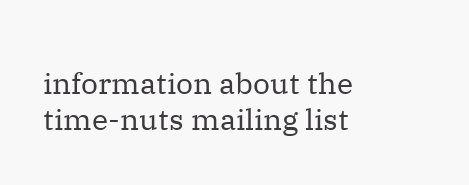information about the time-nuts mailing list